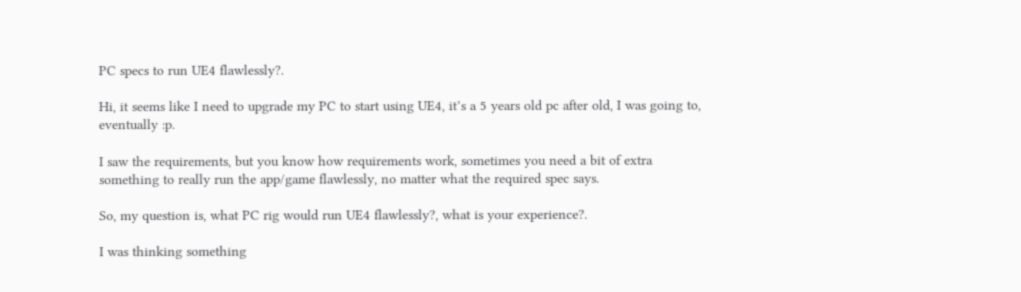PC specs to run UE4 flawlessly?.

Hi, it seems like I need to upgrade my PC to start using UE4, it’s a 5 years old pc after old, I was going to, eventually :p.

I saw the requirements, but you know how requirements work, sometimes you need a bit of extra something to really run the app/game flawlessly, no matter what the required spec says.

So, my question is, what PC rig would run UE4 flawlessly?, what is your experience?.

I was thinking something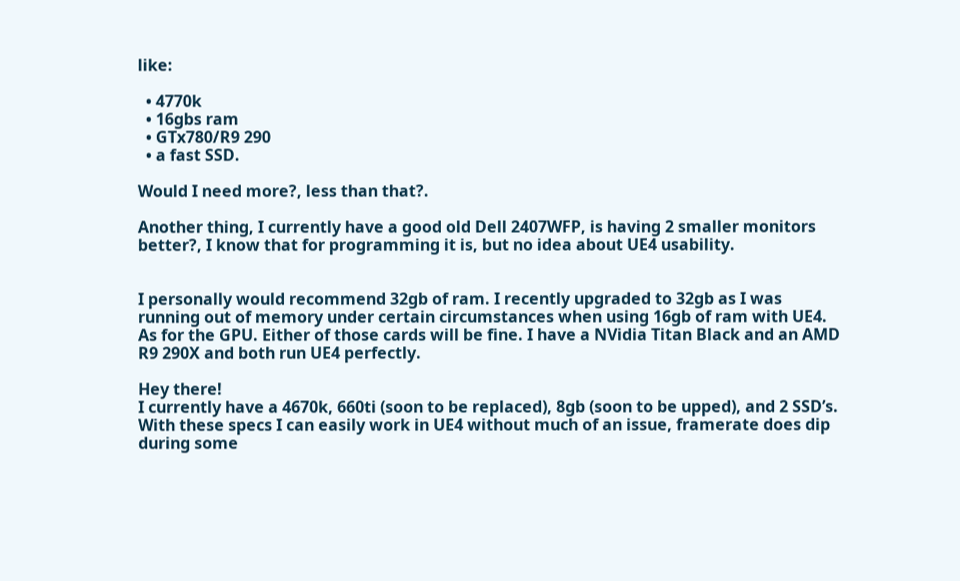like:

  • 4770k
  • 16gbs ram
  • GTx780/R9 290
  • a fast SSD.

Would I need more?, less than that?.

Another thing, I currently have a good old Dell 2407WFP, is having 2 smaller monitors better?, I know that for programming it is, but no idea about UE4 usability.


I personally would recommend 32gb of ram. I recently upgraded to 32gb as I was running out of memory under certain circumstances when using 16gb of ram with UE4. As for the GPU. Either of those cards will be fine. I have a NVidia Titan Black and an AMD R9 290X and both run UE4 perfectly.

Hey there!
I currently have a 4670k, 660ti (soon to be replaced), 8gb (soon to be upped), and 2 SSD’s. With these specs I can easily work in UE4 without much of an issue, framerate does dip during some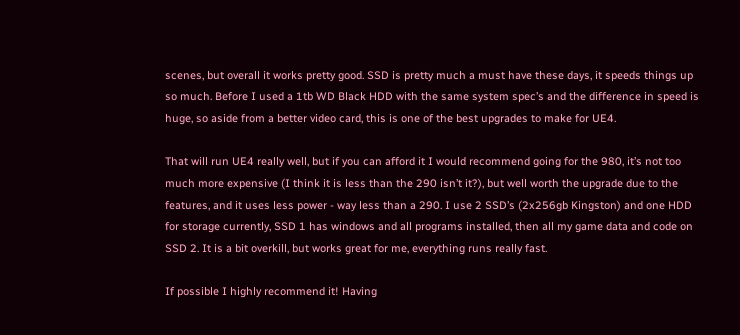scenes, but overall it works pretty good. SSD is pretty much a must have these days, it speeds things up so much. Before I used a 1tb WD Black HDD with the same system spec’s and the difference in speed is huge, so aside from a better video card, this is one of the best upgrades to make for UE4.

That will run UE4 really well, but if you can afford it I would recommend going for the 980, it’s not too much more expensive (I think it is less than the 290 isn’t it?), but well worth the upgrade due to the features, and it uses less power - way less than a 290. I use 2 SSD’s (2x256gb Kingston) and one HDD for storage currently, SSD 1 has windows and all programs installed, then all my game data and code on SSD 2. It is a bit overkill, but works great for me, everything runs really fast.

If possible I highly recommend it! Having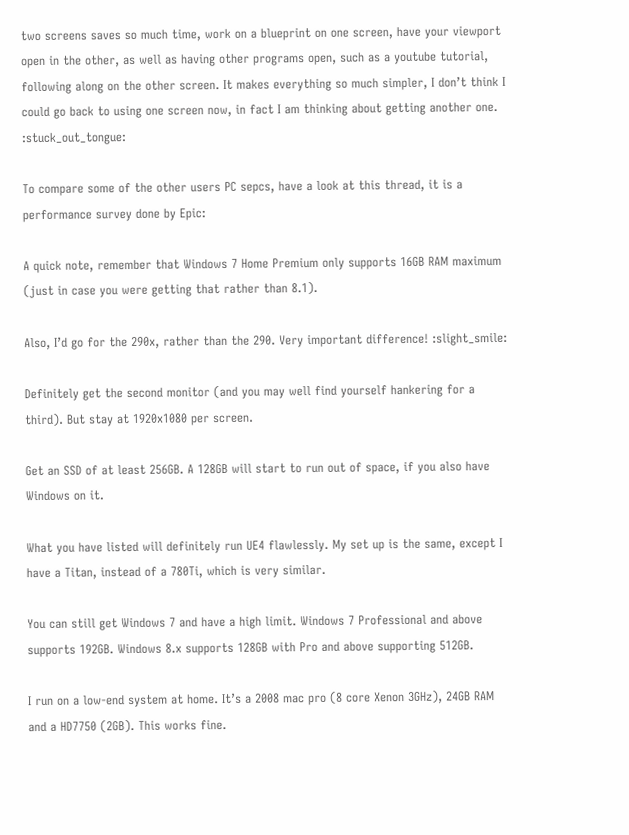two screens saves so much time, work on a blueprint on one screen, have your viewport open in the other, as well as having other programs open, such as a youtube tutorial, following along on the other screen. It makes everything so much simpler, I don’t think I could go back to using one screen now, in fact I am thinking about getting another one. :stuck_out_tongue:

To compare some of the other users PC sepcs, have a look at this thread, it is a performance survey done by Epic:

A quick note, remember that Windows 7 Home Premium only supports 16GB RAM maximum (just in case you were getting that rather than 8.1).

Also, I’d go for the 290x, rather than the 290. Very important difference! :slight_smile:

Definitely get the second monitor (and you may well find yourself hankering for a third). But stay at 1920x1080 per screen.

Get an SSD of at least 256GB. A 128GB will start to run out of space, if you also have Windows on it.

What you have listed will definitely run UE4 flawlessly. My set up is the same, except I have a Titan, instead of a 780Ti, which is very similar.

You can still get Windows 7 and have a high limit. Windows 7 Professional and above supports 192GB. Windows 8.x supports 128GB with Pro and above supporting 512GB.

I run on a low-end system at home. It’s a 2008 mac pro (8 core Xenon 3GHz), 24GB RAM and a HD7750 (2GB). This works fine.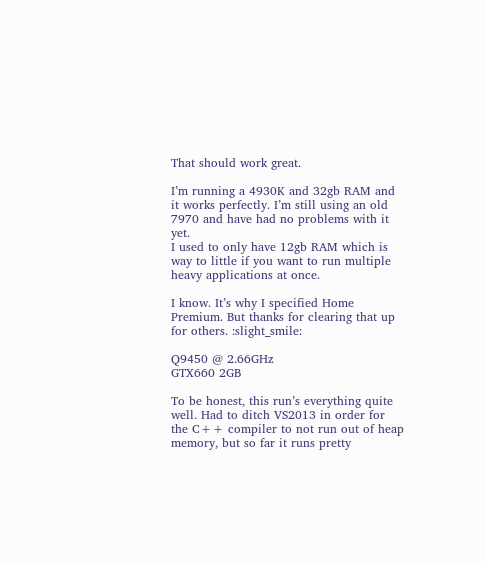That should work great.

I’m running a 4930K and 32gb RAM and it works perfectly. I’m still using an old 7970 and have had no problems with it yet.
I used to only have 12gb RAM which is way to little if you want to run multiple heavy applications at once.

I know. It’s why I specified Home Premium. But thanks for clearing that up for others. :slight_smile:

Q9450 @ 2.66GHz
GTX660 2GB

To be honest, this run’s everything quite well. Had to ditch VS2013 in order for the C++ compiler to not run out of heap memory, but so far it runs pretty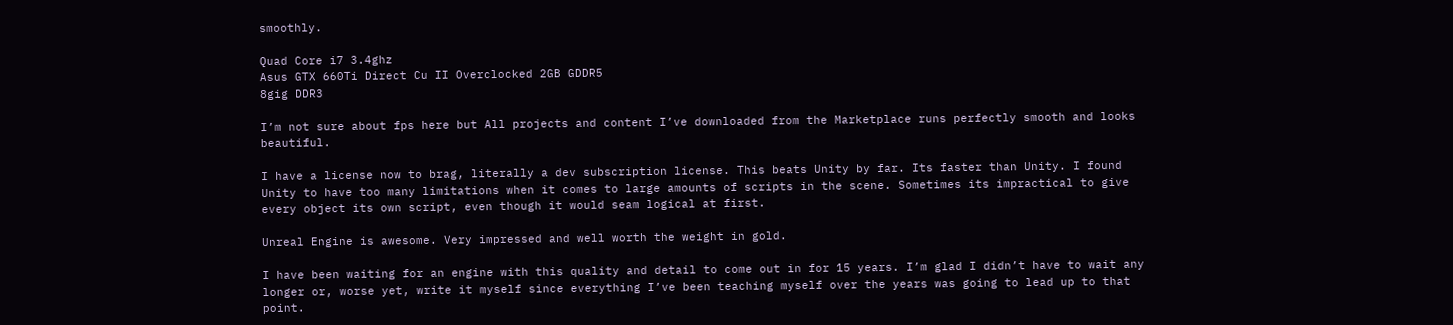smoothly.

Quad Core i7 3.4ghz
Asus GTX 660Ti Direct Cu II Overclocked 2GB GDDR5
8gig DDR3

I’m not sure about fps here but All projects and content I’ve downloaded from the Marketplace runs perfectly smooth and looks beautiful.

I have a license now to brag, literally a dev subscription license. This beats Unity by far. Its faster than Unity. I found Unity to have too many limitations when it comes to large amounts of scripts in the scene. Sometimes its impractical to give every object its own script, even though it would seam logical at first.

Unreal Engine is awesome. Very impressed and well worth the weight in gold.

I have been waiting for an engine with this quality and detail to come out in for 15 years. I’m glad I didn’t have to wait any longer or, worse yet, write it myself since everything I’ve been teaching myself over the years was going to lead up to that point.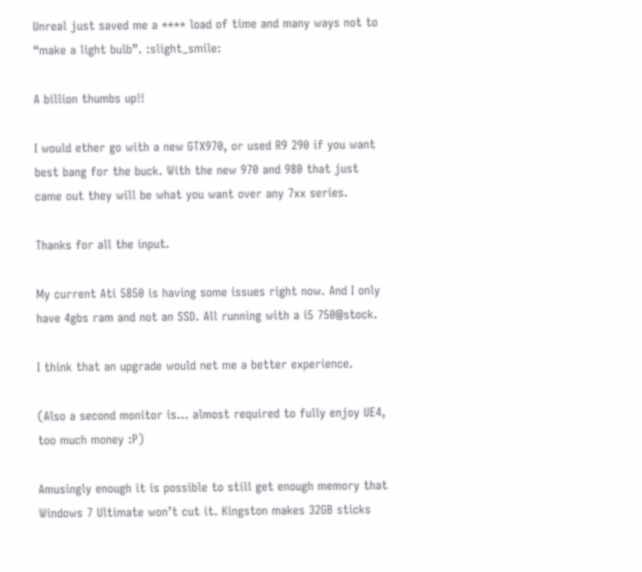Unreal just saved me a **** load of time and many ways not to “make a light bulb”. :slight_smile:

A billion thumbs up!!

I would ether go with a new GTX970, or used R9 290 if you want best bang for the buck. With the new 970 and 980 that just came out they will be what you want over any 7xx series.

Thanks for all the input.

My current Ati 5850 is having some issues right now. And I only have 4gbs ram and not an SSD. All running with a i5 750@stock.

I think that an upgrade would net me a better experience.

(Also a second monitor is… almost required to fully enjoy UE4, too much money :P)

Amusingly enough it is possible to still get enough memory that Windows 7 Ultimate won’t cut it. Kingston makes 32GB sticks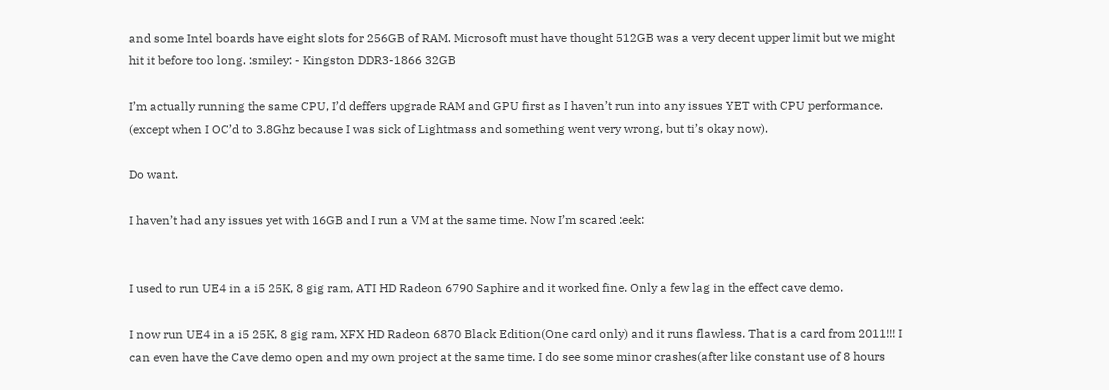and some Intel boards have eight slots for 256GB of RAM. Microsoft must have thought 512GB was a very decent upper limit but we might hit it before too long. :smiley: - Kingston DDR3-1866 32GB

I’m actually running the same CPU, I’d deffers upgrade RAM and GPU first as I haven’t run into any issues YET with CPU performance. (except when I OC’d to 3.8Ghz because I was sick of Lightmass and something went very wrong, but ti’s okay now).

Do want.

I haven’t had any issues yet with 16GB and I run a VM at the same time. Now I’m scared :eek:


I used to run UE4 in a i5 25K, 8 gig ram, ATI HD Radeon 6790 Saphire and it worked fine. Only a few lag in the effect cave demo.

I now run UE4 in a i5 25K, 8 gig ram, XFX HD Radeon 6870 Black Edition(One card only) and it runs flawless. That is a card from 2011!!! I can even have the Cave demo open and my own project at the same time. I do see some minor crashes(after like constant use of 8 hours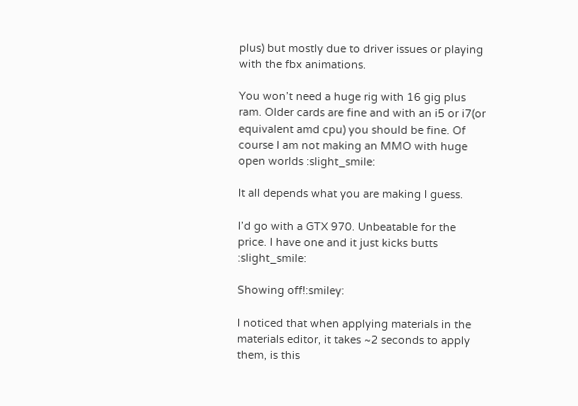plus) but mostly due to driver issues or playing with the fbx animations.

You won’t need a huge rig with 16 gig plus ram. Older cards are fine and with an i5 or i7(or equivalent amd cpu) you should be fine. Of course I am not making an MMO with huge open worlds :slight_smile:

It all depends what you are making I guess.

I’d go with a GTX 970. Unbeatable for the price. I have one and it just kicks butts :slight_smile:

Showing off!:smiley:

I noticed that when applying materials in the materials editor, it takes ~2 seconds to apply them, is this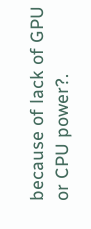because of lack of GPU or CPU power?.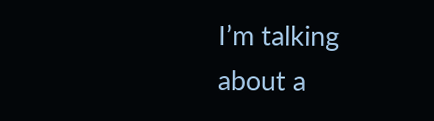I’m talking about a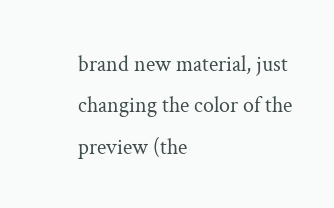brand new material, just changing the color of the preview (the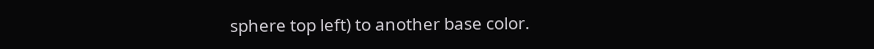sphere top left) to another base color.